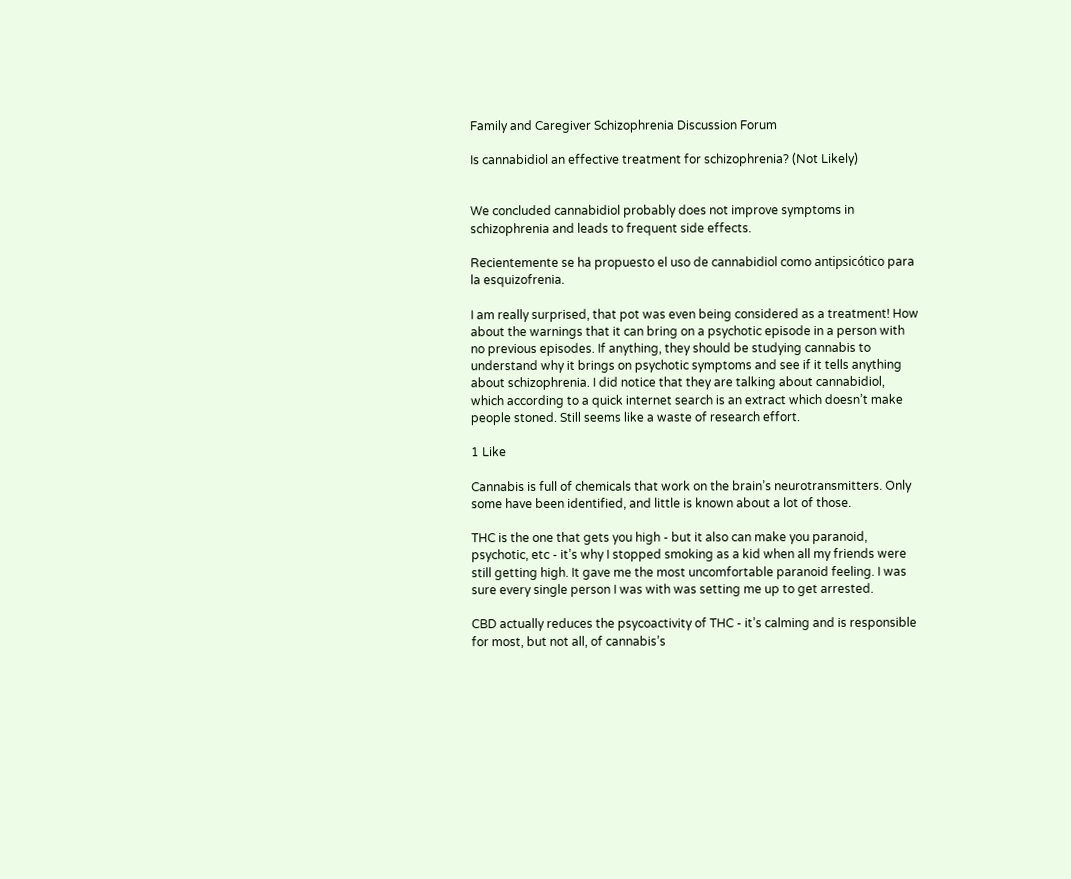Family and Caregiver Schizophrenia Discussion Forum

Is cannabidiol an effective treatment for schizophrenia? (Not Likely)


We concluded cannabidiol probably does not improve symptoms in schizophrenia and leads to frequent side effects.

Recientemente se ha propuesto el uso de cannabidiol como antipsicótico para la esquizofrenia.

I am really surprised, that pot was even being considered as a treatment! How about the warnings that it can bring on a psychotic episode in a person with no previous episodes. If anything, they should be studying cannabis to understand why it brings on psychotic symptoms and see if it tells anything about schizophrenia. I did notice that they are talking about cannabidiol, which according to a quick internet search is an extract which doesn’t make people stoned. Still seems like a waste of research effort.

1 Like

Cannabis is full of chemicals that work on the brain’s neurotransmitters. Only some have been identified, and little is known about a lot of those.

THC is the one that gets you high - but it also can make you paranoid, psychotic, etc - it’s why I stopped smoking as a kid when all my friends were still getting high. It gave me the most uncomfortable paranoid feeling. I was sure every single person I was with was setting me up to get arrested.

CBD actually reduces the psycoactivity of THC - it’s calming and is responsible for most, but not all, of cannabis’s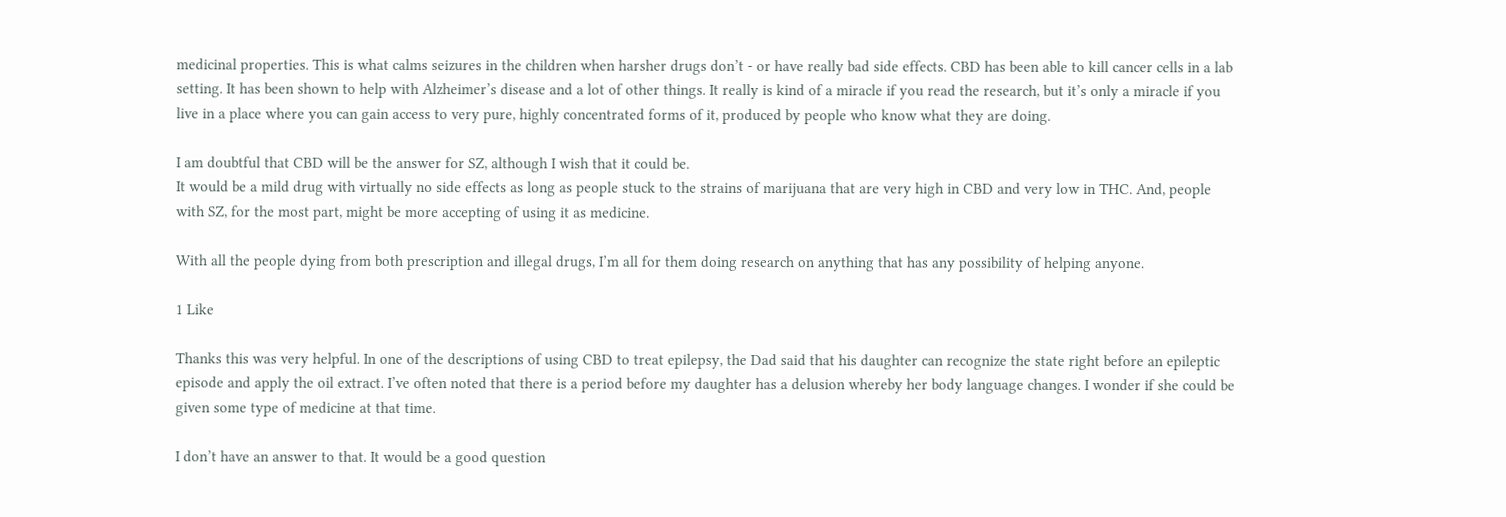medicinal properties. This is what calms seizures in the children when harsher drugs don’t - or have really bad side effects. CBD has been able to kill cancer cells in a lab setting. It has been shown to help with Alzheimer’s disease and a lot of other things. It really is kind of a miracle if you read the research, but it’s only a miracle if you live in a place where you can gain access to very pure, highly concentrated forms of it, produced by people who know what they are doing.

I am doubtful that CBD will be the answer for SZ, although I wish that it could be.
It would be a mild drug with virtually no side effects as long as people stuck to the strains of marijuana that are very high in CBD and very low in THC. And, people with SZ, for the most part, might be more accepting of using it as medicine.

With all the people dying from both prescription and illegal drugs, I’m all for them doing research on anything that has any possibility of helping anyone.

1 Like

Thanks this was very helpful. In one of the descriptions of using CBD to treat epilepsy, the Dad said that his daughter can recognize the state right before an epileptic episode and apply the oil extract. I’ve often noted that there is a period before my daughter has a delusion whereby her body language changes. I wonder if she could be given some type of medicine at that time.

I don’t have an answer to that. It would be a good question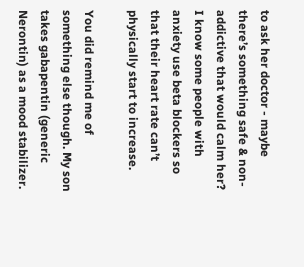to ask her doctor - maybe there’s something safe & non-addictive that would calm her? I know some people with anxiety use beta blockers so that their heart rate can’t physically start to increase.

You did remind me of something else though. My son takes gabapentin (generic Nerontin) as a mood stabilizer.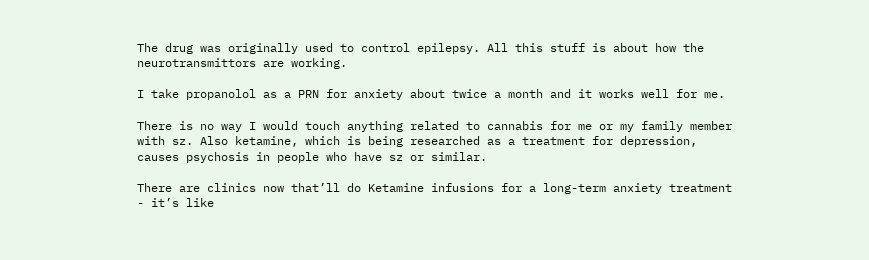The drug was originally used to control epilepsy. All this stuff is about how the neurotransmittors are working.

I take propanolol as a PRN for anxiety about twice a month and it works well for me.

There is no way I would touch anything related to cannabis for me or my family member with sz. Also ketamine, which is being researched as a treatment for depression, causes psychosis in people who have sz or similar.

There are clinics now that’ll do Ketamine infusions for a long-term anxiety treatment - it’s like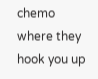chemo where they hook you up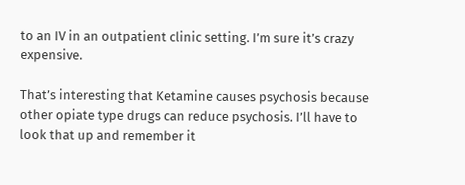to an IV in an outpatient clinic setting. I’m sure it’s crazy expensive.

That’s interesting that Ketamine causes psychosis because other opiate type drugs can reduce psychosis. I’ll have to look that up and remember it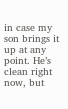in case my son brings it up at any point. He’s clean right now, but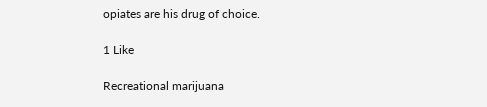opiates are his drug of choice.

1 Like

Recreational marijuana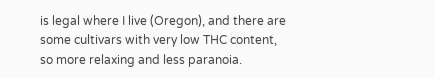is legal where I live (Oregon), and there are some cultivars with very low THC content, so more relaxing and less paranoia.